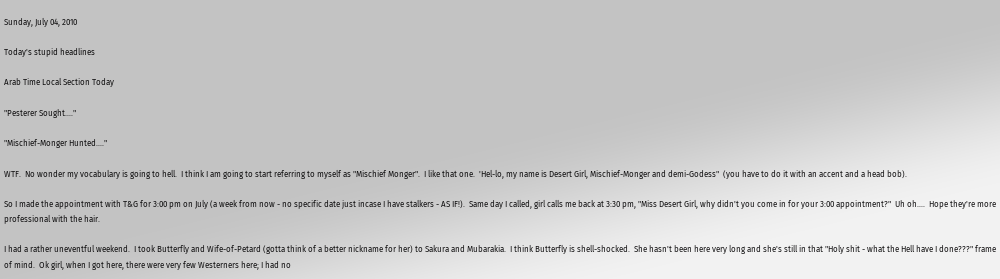Sunday, July 04, 2010

Today's stupid headlines

Arab Time Local Section Today

"Pesterer Sought...."

"Mischief-Monger Hunted...."

WTF.  No wonder my vocabulary is going to hell.  I think I am going to start referring to myself as "Mischief Monger".  I like that one.  'Hel-lo, my name is Desert Girl, Mischief-Monger and demi-Godess"  (you have to do it with an accent and a head bob).

So I made the appointment with T&G for 3:00 pm on July (a week from now - no specific date just incase I have stalkers - AS IF!).  Same day I called, girl calls me back at 3:30 pm, "Miss Desert Girl, why didn't you come in for your 3:00 appointment?"  Uh oh....  Hope they're more professional with the hair.

I had a rather uneventful weekend.  I took Butterfly and Wife-of-Petard (gotta think of a better nickname for her) to Sakura and Mubarakia.  I think Butterfly is shell-shocked.  She hasn't been here very long and she's still in that "Holy shit - what the Hell have I done???" frame of mind.  Ok girl, when I got here, there were very few Westerners here; I had no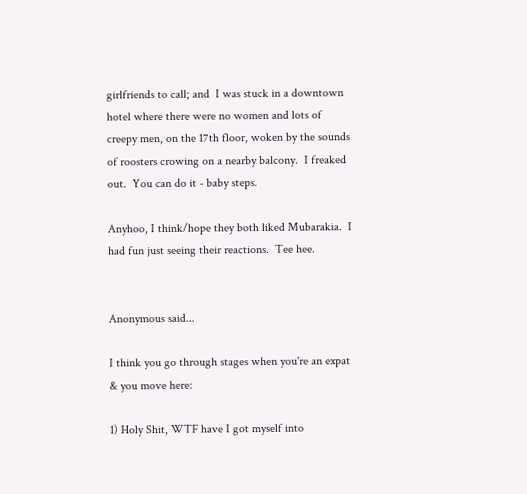girlfriends to call; and  I was stuck in a downtown hotel where there were no women and lots of creepy men, on the 17th floor, woken by the sounds of roosters crowing on a nearby balcony.  I freaked out.  You can do it - baby steps.

Anyhoo, I think/hope they both liked Mubarakia.  I had fun just seeing their reactions.  Tee hee.


Anonymous said...

I think you go through stages when you're an expat & you move here:

1) Holy Shit, WTF have I got myself into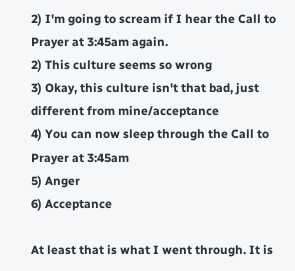2) I'm going to scream if I hear the Call to Prayer at 3:45am again.
2) This culture seems so wrong
3) Okay, this culture isn't that bad, just different from mine/acceptance
4) You can now sleep through the Call to Prayer at 3:45am
5) Anger
6) Acceptance

At least that is what I went through. It is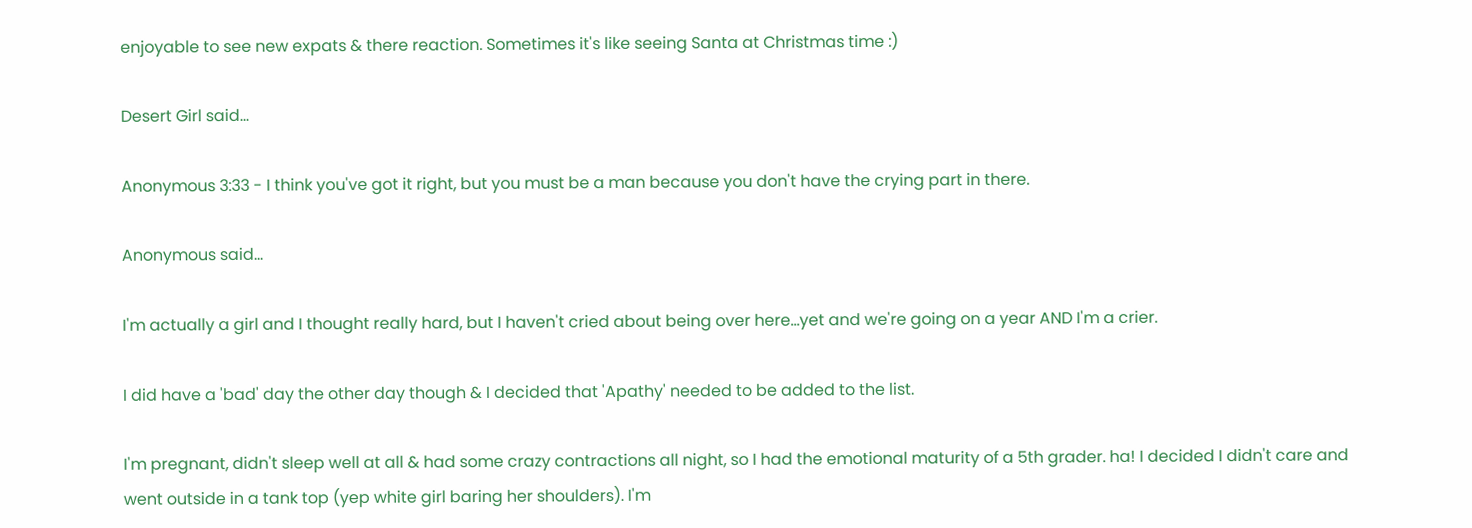enjoyable to see new expats & there reaction. Sometimes it's like seeing Santa at Christmas time :)

Desert Girl said...

Anonymous 3:33 - I think you've got it right, but you must be a man because you don't have the crying part in there.

Anonymous said...

I'm actually a girl and I thought really hard, but I haven't cried about being over here...yet and we're going on a year AND I'm a crier.

I did have a 'bad' day the other day though & I decided that 'Apathy' needed to be added to the list.

I'm pregnant, didn't sleep well at all & had some crazy contractions all night, so I had the emotional maturity of a 5th grader. ha! I decided I didn't care and went outside in a tank top (yep white girl baring her shoulders). I'm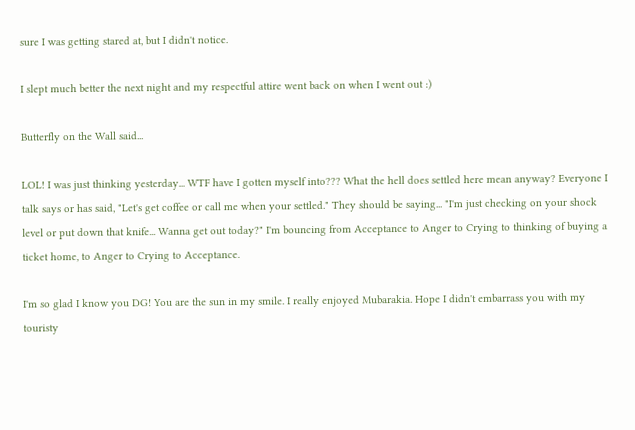sure I was getting stared at, but I didn't notice.

I slept much better the next night and my respectful attire went back on when I went out :)

Butterfly on the Wall said...

LOL! I was just thinking yesterday... WTF have I gotten myself into??? What the hell does settled here mean anyway? Everyone I talk says or has said, "Let's get coffee or call me when your settled." They should be saying... "I'm just checking on your shock level or put down that knife... Wanna get out today?" I'm bouncing from Acceptance to Anger to Crying to thinking of buying a ticket home, to Anger to Crying to Acceptance.

I'm so glad I know you DG! You are the sun in my smile. I really enjoyed Mubarakia. Hope I didn't embarrass you with my touristy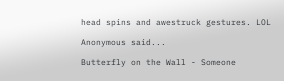head spins and awestruck gestures. LOL

Anonymous said...

Butterfly on the Wall - Someone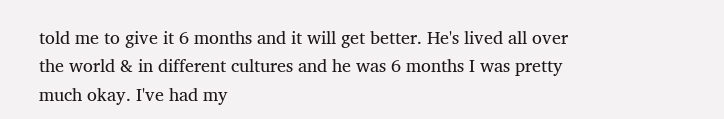told me to give it 6 months and it will get better. He's lived all over the world & in different cultures and he was 6 months I was pretty much okay. I've had my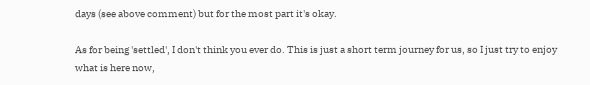days (see above comment) but for the most part it's okay.

As for being 'settled', I don't think you ever do. This is just a short term journey for us, so I just try to enjoy what is here now,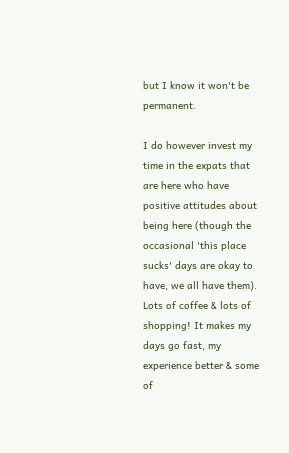but I know it won't be permanent.

I do however invest my time in the expats that are here who have positive attitudes about being here (though the occasional 'this place sucks' days are okay to have, we all have them). Lots of coffee & lots of shopping! It makes my days go fast, my experience better & some of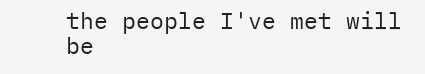the people I've met will be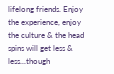lifelong friends. Enjoy the experience, enjoy the culture & the head spins will get less & less...though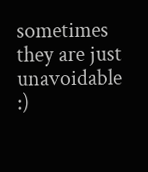sometimes they are just unavoidable :)